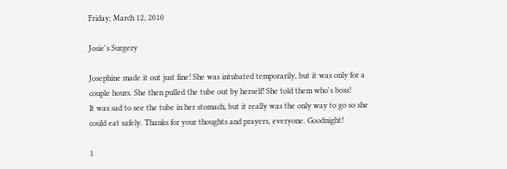Friday, March 12, 2010

Josie's Surgery

Josephine made it out just fine! She was intubated temporarily, but it was only for a couple hours. She then pulled the tube out by herself! She told them who's boss!
It was sad to see the tube in her stomach, but it really was the only way to go so she could eat safely. Thanks for your thoughts and prayers, everyone. Goodnight!

1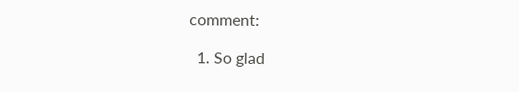comment:

  1. So glad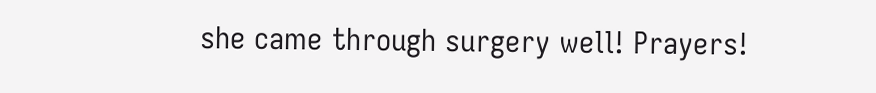she came through surgery well! Prayers!